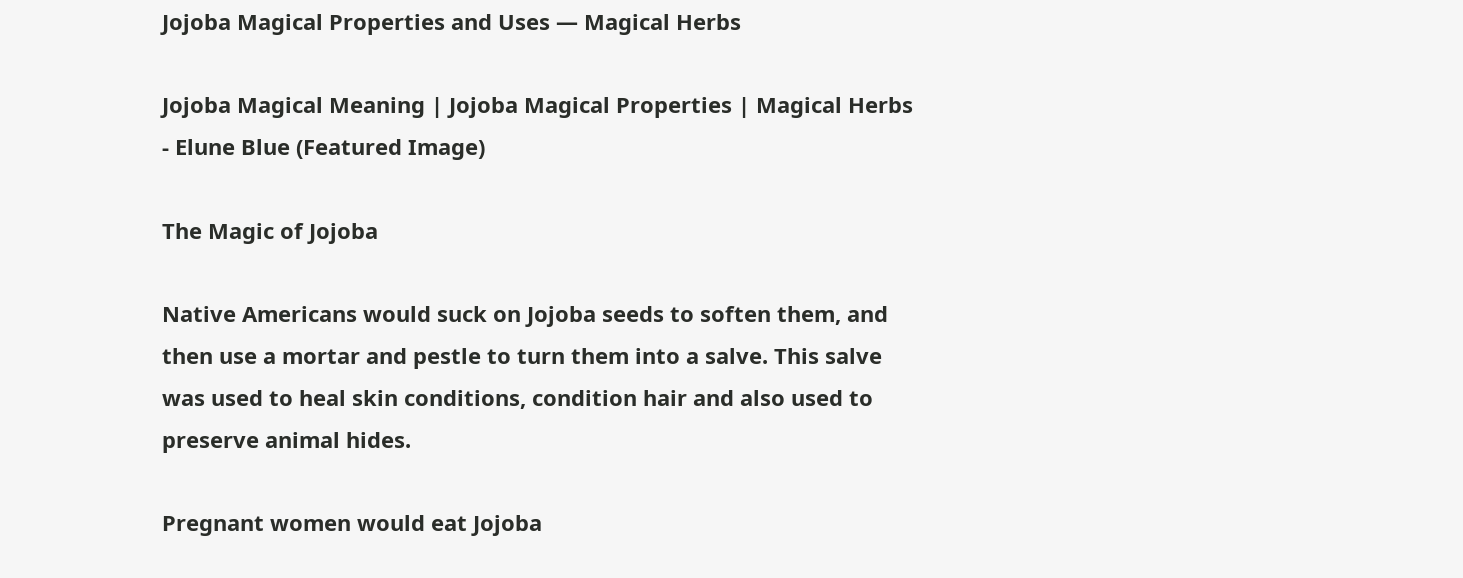Jojoba Magical Properties and Uses — Magical Herbs

Jojoba Magical Meaning | Jojoba Magical Properties | Magical Herbs - Elune Blue (Featured Image)

The Magic of Jojoba

Native Americans would suck on Jojoba seeds to soften them, and then use a mortar and pestle to turn them into a salve. This salve was used to heal skin conditions, condition hair and also used to preserve animal hides.

Pregnant women would eat Jojoba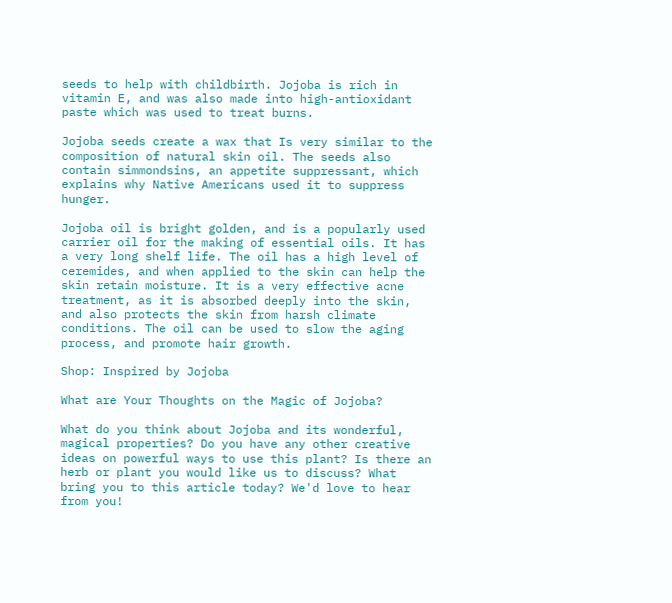seeds to help with childbirth. Jojoba is rich in vitamin E, and was also made into high-antioxidant paste which was used to treat burns.

Jojoba seeds create a wax that Is very similar to the composition of natural skin oil. The seeds also contain simmondsins, an appetite suppressant, which explains why Native Americans used it to suppress hunger.

Jojoba oil is bright golden, and is a popularly used carrier oil for the making of essential oils. It has a very long shelf life. The oil has a high level of ceremides, and when applied to the skin can help the skin retain moisture. It is a very effective acne treatment, as it is absorbed deeply into the skin, and also protects the skin from harsh climate conditions. The oil can be used to slow the aging process, and promote hair growth.

Shop: Inspired by Jojoba

What are Your Thoughts on the Magic of Jojoba?

What do you think about Jojoba and its wonderful, magical properties? Do you have any other creative ideas on powerful ways to use this plant? Is there an herb or plant you would like us to discuss? What bring you to this article today? We'd love to hear from you!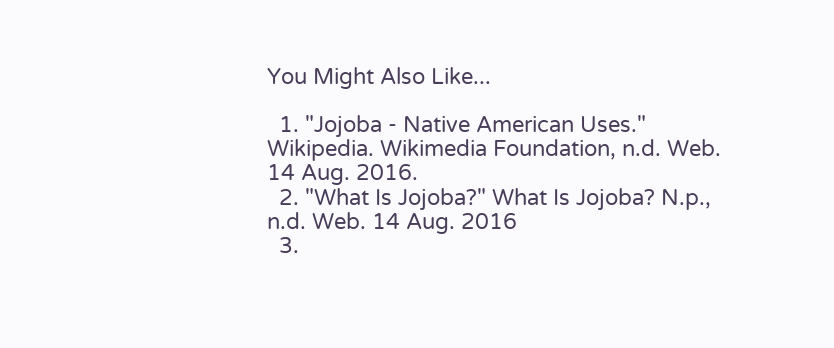You Might Also Like...

  1. "Jojoba - Native American Uses." Wikipedia. Wikimedia Foundation, n.d. Web. 14 Aug. 2016.
  2. "What Is Jojoba?" What Is Jojoba? N.p., n.d. Web. 14 Aug. 2016
  3.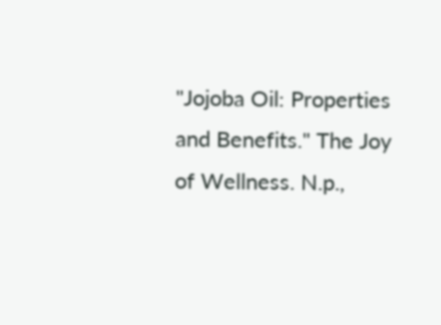"Jojoba Oil: Properties and Benefits." The Joy of Wellness. N.p.,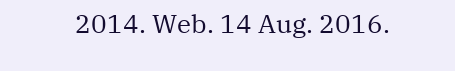2014. Web. 14 Aug. 2016.